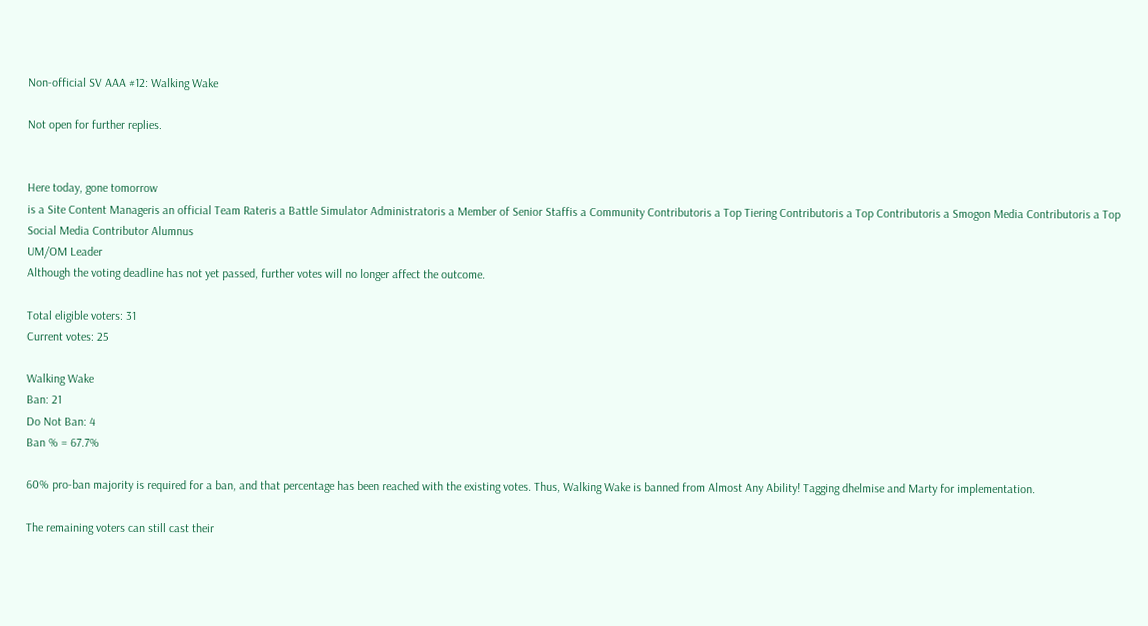Non-official SV AAA #12: Walking Wake

Not open for further replies.


Here today, gone tomorrow
is a Site Content Manageris an official Team Rateris a Battle Simulator Administratoris a Member of Senior Staffis a Community Contributoris a Top Tiering Contributoris a Top Contributoris a Smogon Media Contributoris a Top Social Media Contributor Alumnus
UM/OM Leader
Although the voting deadline has not yet passed, further votes will no longer affect the outcome.

Total eligible voters: 31
Current votes: 25

Walking Wake
Ban: 21
Do Not Ban: 4
Ban % = 67.7%

60% pro-ban majority is required for a ban, and that percentage has been reached with the existing votes. Thus, Walking Wake is banned from Almost Any Ability! Tagging dhelmise and Marty for implementation.

The remaining voters can still cast their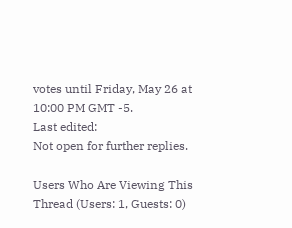votes until Friday, May 26 at 10:00 PM GMT -5.
Last edited:
Not open for further replies.

Users Who Are Viewing This Thread (Users: 1, Guests: 0)